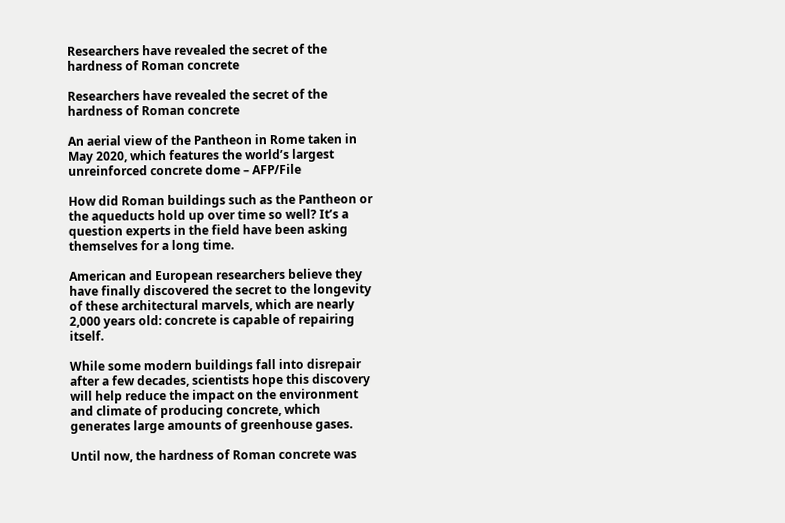Researchers have revealed the secret of the hardness of Roman concrete

Researchers have revealed the secret of the hardness of Roman concrete

An aerial view of the Pantheon in Rome taken in May 2020, which features the world’s largest unreinforced concrete dome – AFP/File

How did Roman buildings such as the Pantheon or the aqueducts hold up over time so well? It’s a question experts in the field have been asking themselves for a long time.

American and European researchers believe they have finally discovered the secret to the longevity of these architectural marvels, which are nearly 2,000 years old: concrete is capable of repairing itself.

While some modern buildings fall into disrepair after a few decades, scientists hope this discovery will help reduce the impact on the environment and climate of producing concrete, which generates large amounts of greenhouse gases.

Until now, the hardness of Roman concrete was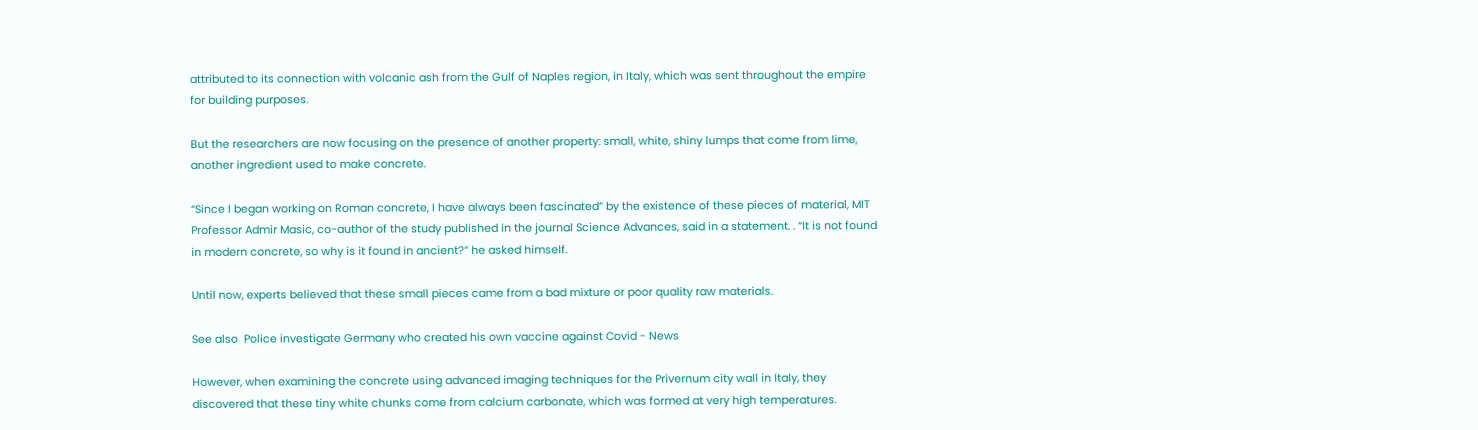attributed to its connection with volcanic ash from the Gulf of Naples region, in Italy, which was sent throughout the empire for building purposes.

But the researchers are now focusing on the presence of another property: small, white, shiny lumps that come from lime, another ingredient used to make concrete.

“Since I began working on Roman concrete, I have always been fascinated” by the existence of these pieces of material, MIT Professor Admir Masic, co-author of the study published in the journal Science Advances, said in a statement. . “It is not found in modern concrete, so why is it found in ancient?” he asked himself.

Until now, experts believed that these small pieces came from a bad mixture or poor quality raw materials.

See also  Police investigate Germany who created his own vaccine against Covid - News

However, when examining the concrete using advanced imaging techniques for the Privernum city wall in Italy, they discovered that these tiny white chunks come from calcium carbonate, which was formed at very high temperatures.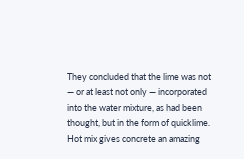They concluded that the lime was not — or at least not only — incorporated into the water mixture, as had been thought, but in the form of quicklime. Hot mix gives concrete an amazing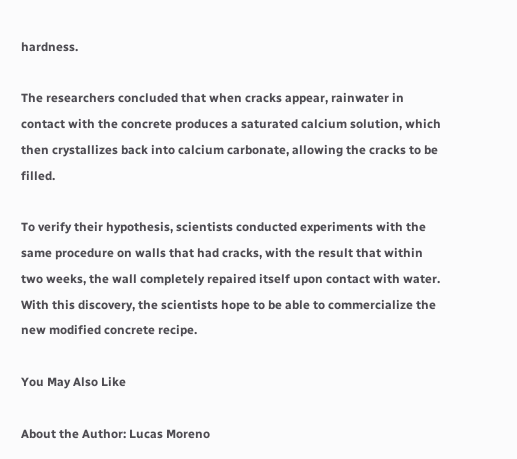hardness.

The researchers concluded that when cracks appear, rainwater in contact with the concrete produces a saturated calcium solution, which then crystallizes back into calcium carbonate, allowing the cracks to be filled.

To verify their hypothesis, scientists conducted experiments with the same procedure on walls that had cracks, with the result that within two weeks, the wall completely repaired itself upon contact with water. With this discovery, the scientists hope to be able to commercialize the new modified concrete recipe.

You May Also Like

About the Author: Lucas Moreno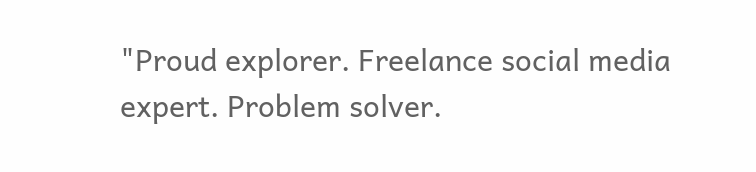"Proud explorer. Freelance social media expert. Problem solver.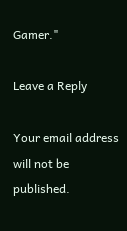Gamer."

Leave a Reply

Your email address will not be published.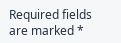Required fields are marked *